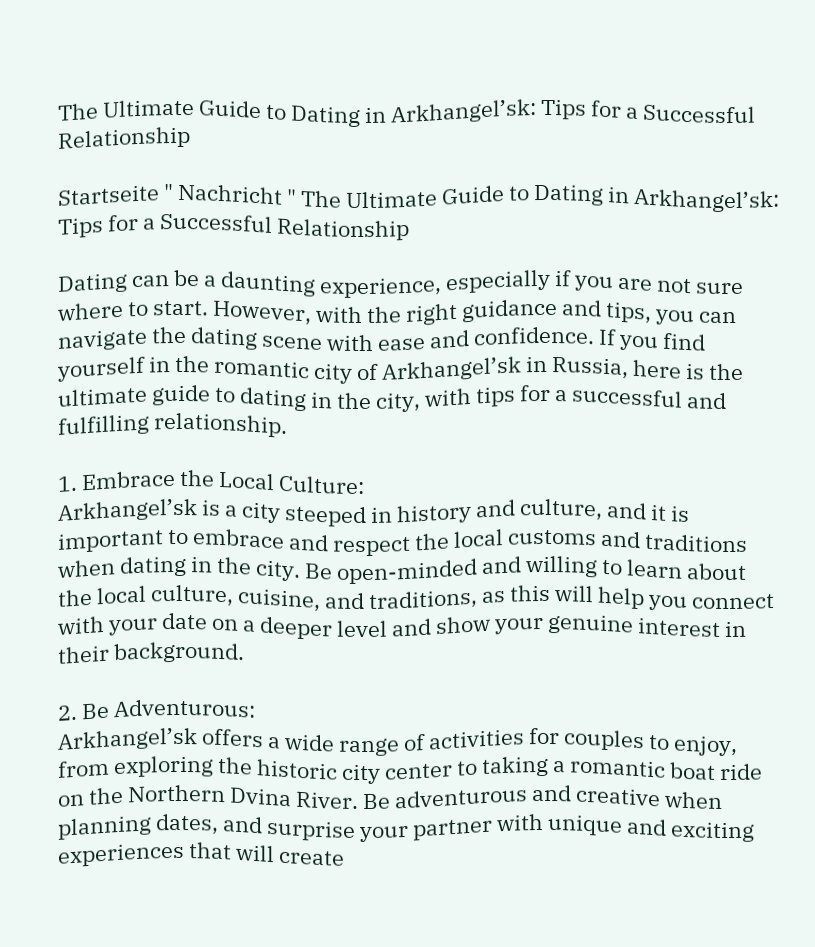The Ultimate Guide to Dating in Arkhangel’sk: Tips for a Successful Relationship

Startseite " Nachricht " The Ultimate Guide to Dating in Arkhangel’sk: Tips for a Successful Relationship

Dating can be a daunting experience, especially if you are not sure where to start. However, with the right guidance and tips, you can navigate the dating scene with ease and confidence. If you find yourself in the romantic city of Arkhangel’sk in Russia, here is the ultimate guide to dating in the city, with tips for a successful and fulfilling relationship.

1. Embrace the Local Culture:
Arkhangel’sk is a city steeped in history and culture, and it is important to embrace and respect the local customs and traditions when dating in the city. Be open-minded and willing to learn about the local culture, cuisine, and traditions, as this will help you connect with your date on a deeper level and show your genuine interest in their background.

2. Be Adventurous:
Arkhangel’sk offers a wide range of activities for couples to enjoy, from exploring the historic city center to taking a romantic boat ride on the Northern Dvina River. Be adventurous and creative when planning dates, and surprise your partner with unique and exciting experiences that will create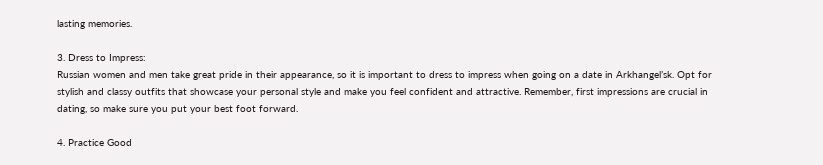lasting memories.

3. Dress to Impress:
Russian women and men take great pride in their appearance, so it is important to dress to impress when going on a date in Arkhangel’sk. Opt for stylish and classy outfits that showcase your personal style and make you feel confident and attractive. Remember, first impressions are crucial in dating, so make sure you put your best foot forward.

4. Practice Good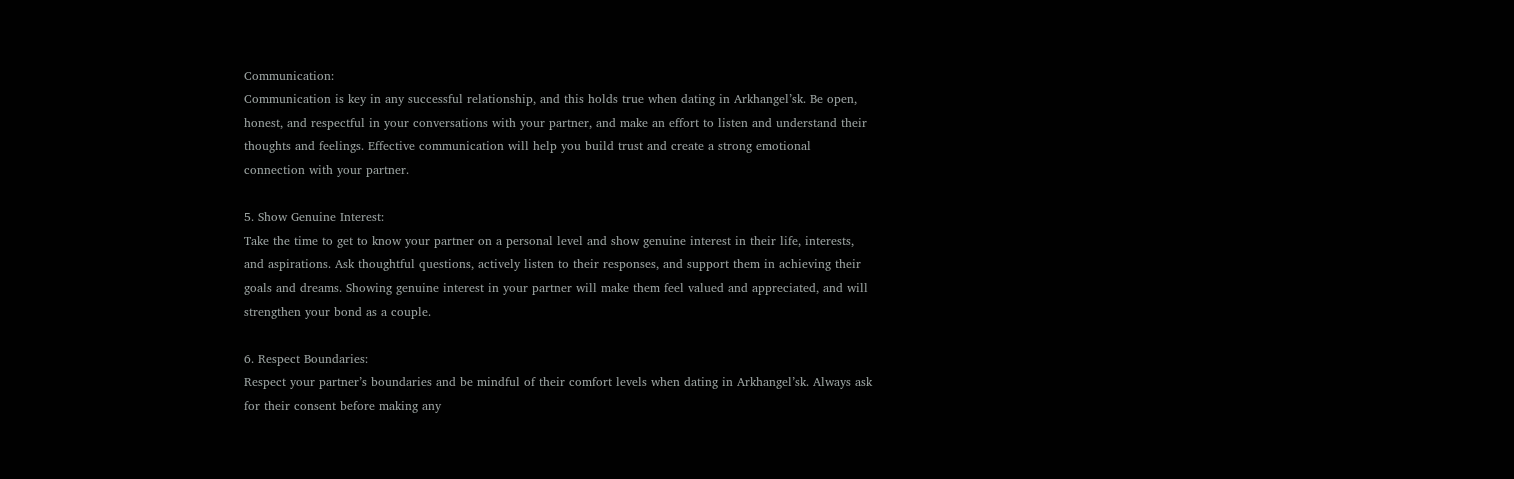Communication:
Communication is key in any successful relationship, and this holds true when dating in Arkhangel’sk. Be open, honest, and respectful in your conversations with your partner, and make an effort to listen and understand their thoughts and feelings. Effective communication will help you build trust and create a strong emotional connection with your partner.

5. Show Genuine Interest:
Take the time to get to know your partner on a personal level and show genuine interest in their life, interests, and aspirations. Ask thoughtful questions, actively listen to their responses, and support them in achieving their goals and dreams. Showing genuine interest in your partner will make them feel valued and appreciated, and will strengthen your bond as a couple.

6. Respect Boundaries:
Respect your partner’s boundaries and be mindful of their comfort levels when dating in Arkhangel’sk. Always ask for their consent before making any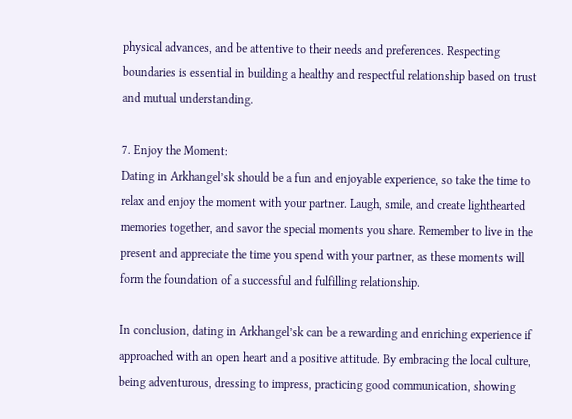physical advances, and be attentive to their needs and preferences. Respecting boundaries is essential in building a healthy and respectful relationship based on trust and mutual understanding.

7. Enjoy the Moment:
Dating in Arkhangel’sk should be a fun and enjoyable experience, so take the time to relax and enjoy the moment with your partner. Laugh, smile, and create lighthearted memories together, and savor the special moments you share. Remember to live in the present and appreciate the time you spend with your partner, as these moments will form the foundation of a successful and fulfilling relationship.

In conclusion, dating in Arkhangel’sk can be a rewarding and enriching experience if approached with an open heart and a positive attitude. By embracing the local culture, being adventurous, dressing to impress, practicing good communication, showing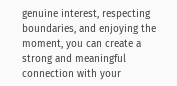genuine interest, respecting boundaries, and enjoying the moment, you can create a strong and meaningful connection with your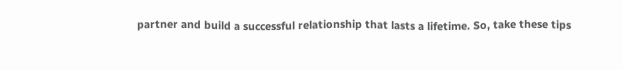partner and build a successful relationship that lasts a lifetime. So, take these tips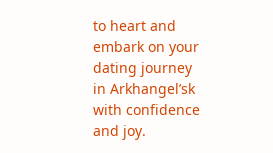to heart and embark on your dating journey in Arkhangel’sk with confidence and joy.